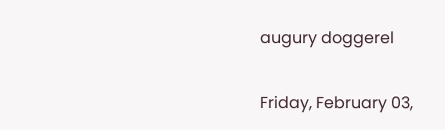augury doggerel

Friday, February 03,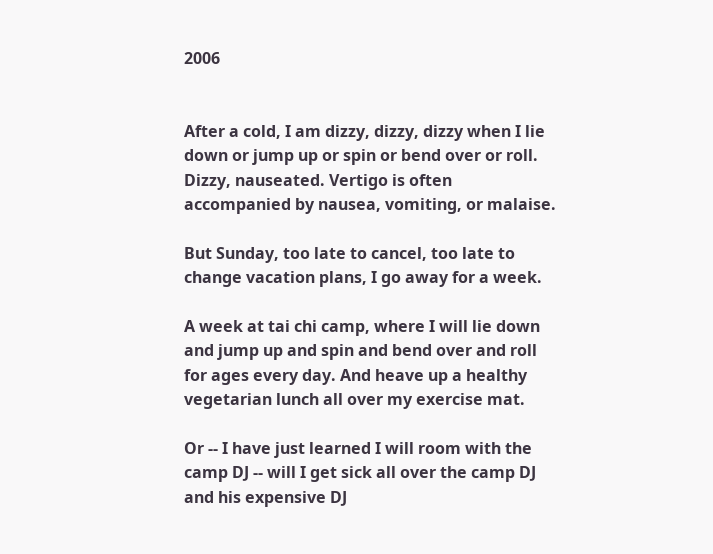2006


After a cold, I am dizzy, dizzy, dizzy when I lie down or jump up or spin or bend over or roll. Dizzy, nauseated. Vertigo is often accompanied by nausea, vomiting, or malaise.

But Sunday, too late to cancel, too late to change vacation plans, I go away for a week.

A week at tai chi camp, where I will lie down and jump up and spin and bend over and roll for ages every day. And heave up a healthy vegetarian lunch all over my exercise mat.

Or -- I have just learned I will room with the camp DJ -- will I get sick all over the camp DJ and his expensive DJ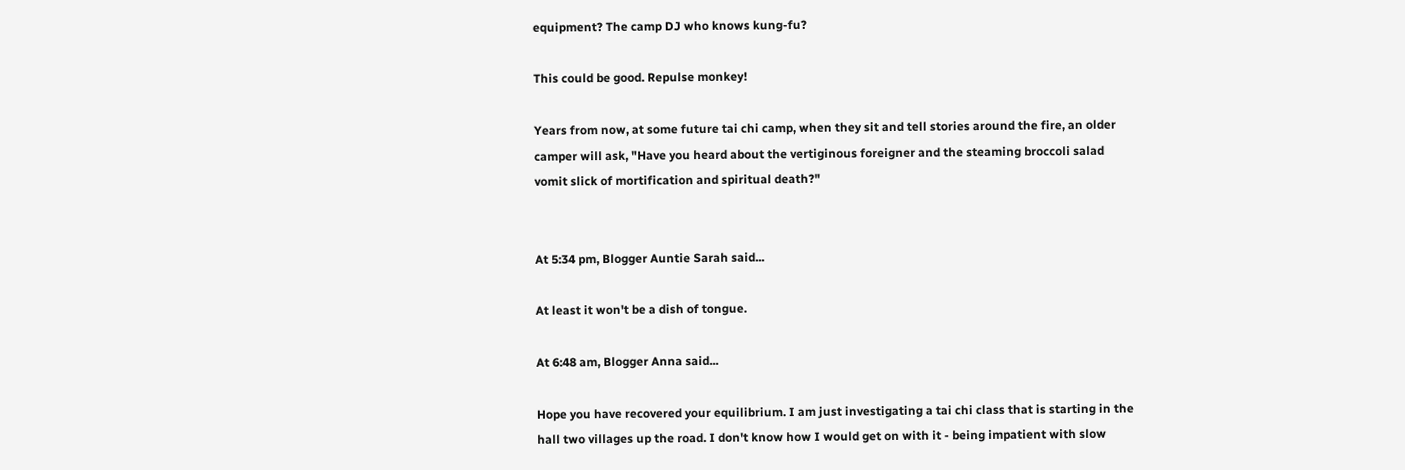equipment? The camp DJ who knows kung-fu?

This could be good. Repulse monkey!

Years from now, at some future tai chi camp, when they sit and tell stories around the fire, an older camper will ask, "Have you heard about the vertiginous foreigner and the steaming broccoli salad vomit slick of mortification and spiritual death?"


At 5:34 pm, Blogger Auntie Sarah said...

At least it won't be a dish of tongue.

At 6:48 am, Blogger Anna said...

Hope you have recovered your equilibrium. I am just investigating a tai chi class that is starting in the hall two villages up the road. I don't know how I would get on with it - being impatient with slow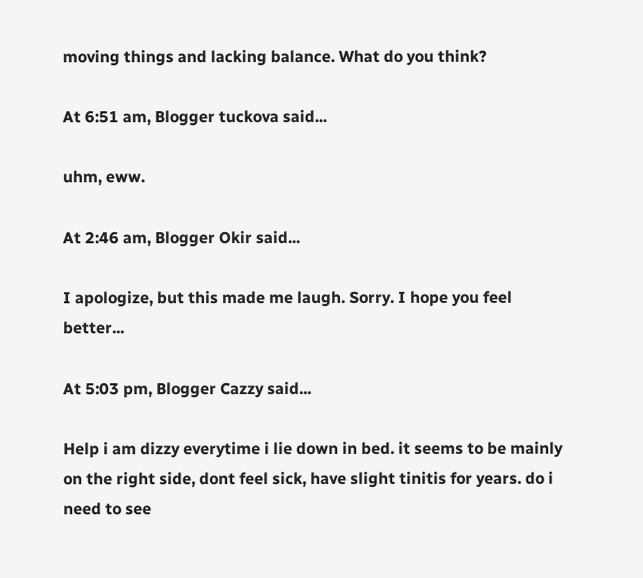moving things and lacking balance. What do you think?

At 6:51 am, Blogger tuckova said...

uhm, eww.

At 2:46 am, Blogger Okir said...

I apologize, but this made me laugh. Sorry. I hope you feel better...

At 5:03 pm, Blogger Cazzy said...

Help i am dizzy everytime i lie down in bed. it seems to be mainly on the right side, dont feel sick, have slight tinitis for years. do i need to see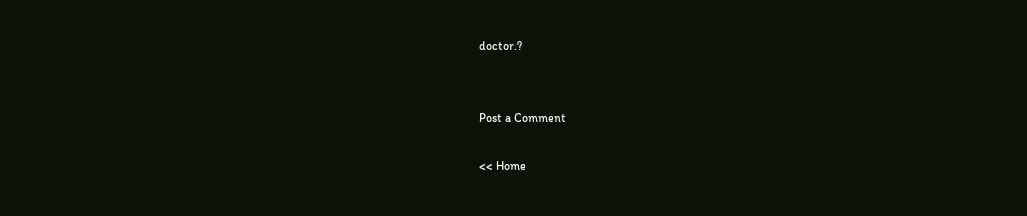doctor.?


Post a Comment

<< Home